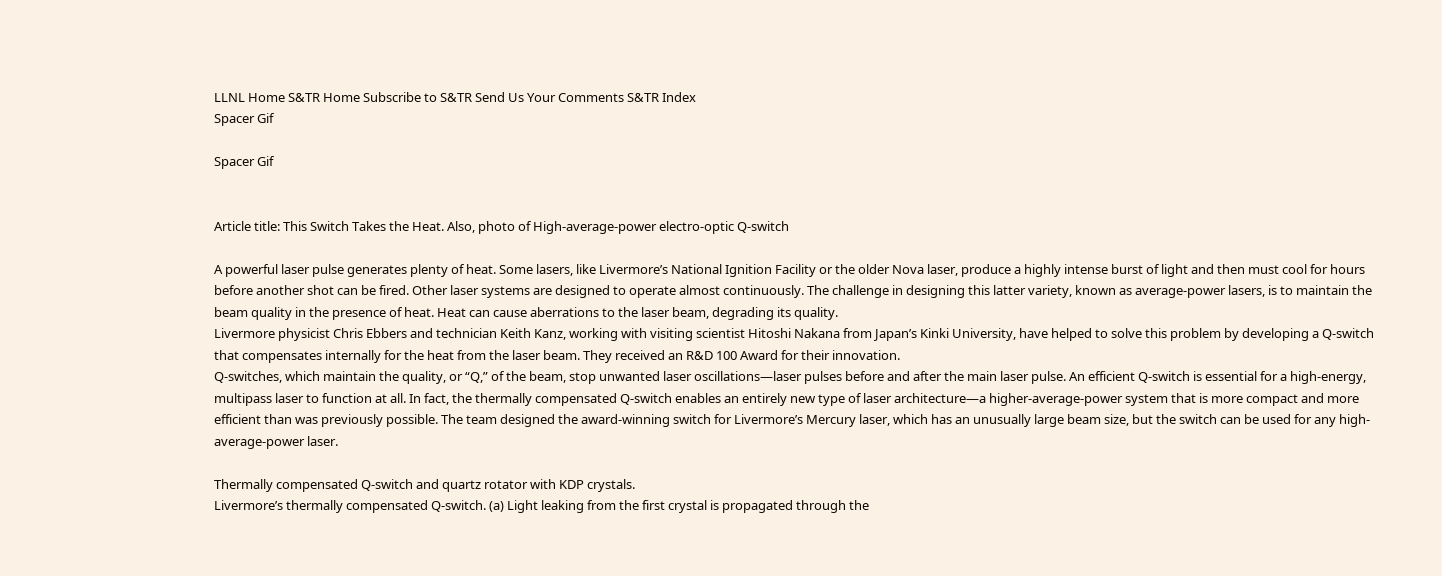LLNL Home S&TR Home Subscribe to S&TR Send Us Your Comments S&TR Index
Spacer Gif

Spacer Gif


Article title: This Switch Takes the Heat. Also, photo of High-average-power electro-optic Q-switch

A powerful laser pulse generates plenty of heat. Some lasers, like Livermore’s National Ignition Facility or the older Nova laser, produce a highly intense burst of light and then must cool for hours before another shot can be fired. Other laser systems are designed to operate almost continuously. The challenge in designing this latter variety, known as average-power lasers, is to maintain the beam quality in the presence of heat. Heat can cause aberrations to the laser beam, degrading its quality.
Livermore physicist Chris Ebbers and technician Keith Kanz, working with visiting scientist Hitoshi Nakana from Japan’s Kinki University, have helped to solve this problem by developing a Q-switch that compensates internally for the heat from the laser beam. They received an R&D 100 Award for their innovation.
Q-switches, which maintain the quality, or “Q,” of the beam, stop unwanted laser oscillations—laser pulses before and after the main laser pulse. An efficient Q-switch is essential for a high-energy, multipass laser to function at all. In fact, the thermally compensated Q-switch enables an entirely new type of laser architecture—a higher-average-power system that is more compact and more efficient than was previously possible. The team designed the award-winning switch for Livermore’s Mercury laser, which has an unusually large beam size, but the switch can be used for any high-average-power laser.

Thermally compensated Q-switch and quartz rotator with KDP crystals.
Livermore’s thermally compensated Q-switch. (a) Light leaking from the first crystal is propagated through the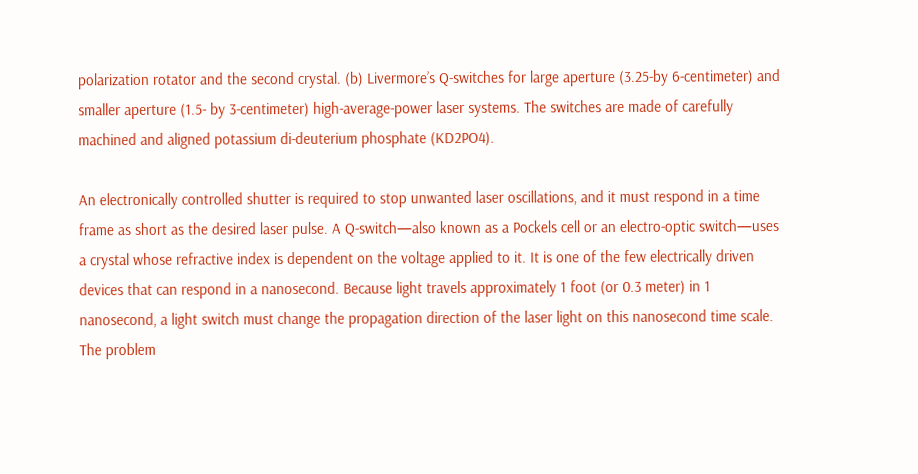polarization rotator and the second crystal. (b) Livermore’s Q-switches for large aperture (3.25-by 6-centimeter) and smaller aperture (1.5- by 3-centimeter) high-average-power laser systems. The switches are made of carefully machined and aligned potassium di-deuterium phosphate (KD2PO4).

An electronically controlled shutter is required to stop unwanted laser oscillations, and it must respond in a time frame as short as the desired laser pulse. A Q-switch—also known as a Pockels cell or an electro-optic switch—uses a crystal whose refractive index is dependent on the voltage applied to it. It is one of the few electrically driven devices that can respond in a nanosecond. Because light travels approximately 1 foot (or 0.3 meter) in 1 nanosecond, a light switch must change the propagation direction of the laser light on this nanosecond time scale.
The problem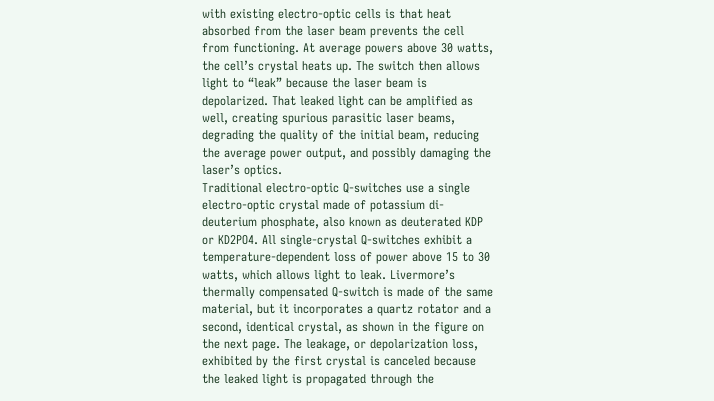with existing electro-optic cells is that heat absorbed from the laser beam prevents the cell from functioning. At average powers above 30 watts, the cell’s crystal heats up. The switch then allows light to “leak” because the laser beam is depolarized. That leaked light can be amplified as well, creating spurious parasitic laser beams, degrading the quality of the initial beam, reducing the average power output, and possibly damaging the laser’s optics.
Traditional electro-optic Q-switches use a single electro-optic crystal made of potassium di-deuterium phosphate, also known as deuterated KDP or KD2PO4. All single-crystal Q-switches exhibit a temperature-dependent loss of power above 15 to 30 watts, which allows light to leak. Livermore’s thermally compensated Q-switch is made of the same material, but it incorporates a quartz rotator and a second, identical crystal, as shown in the figure on the next page. The leakage, or depolarization loss, exhibited by the first crystal is canceled because the leaked light is propagated through the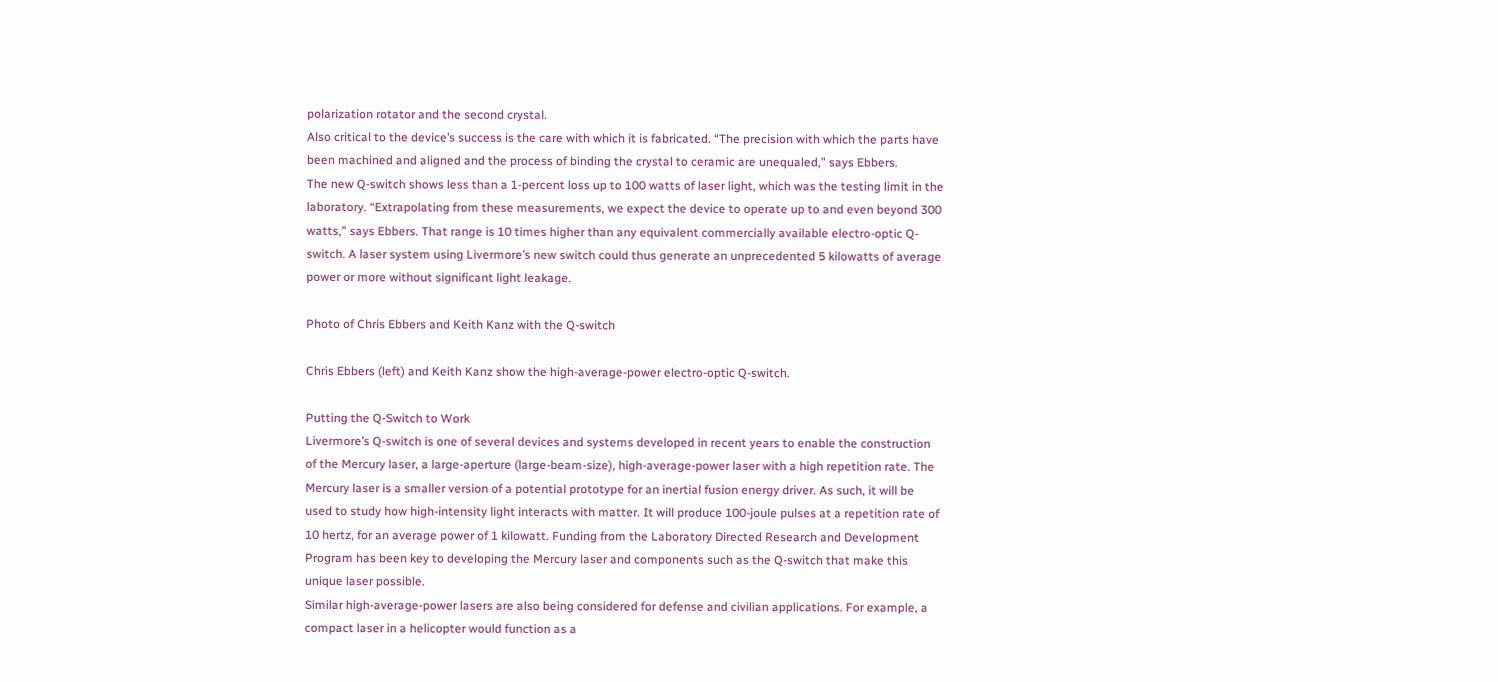polarization rotator and the second crystal.
Also critical to the device’s success is the care with which it is fabricated. “The precision with which the parts have been machined and aligned and the process of binding the crystal to ceramic are unequaled,” says Ebbers.
The new Q-switch shows less than a 1-percent loss up to 100 watts of laser light, which was the testing limit in the laboratory. “Extrapolating from these measurements, we expect the device to operate up to and even beyond 300 watts,” says Ebbers. That range is 10 times higher than any equivalent commercially available electro-optic Q-switch. A laser system using Livermore’s new switch could thus generate an unprecedented 5 kilowatts of average power or more without significant light leakage.

Photo of Chris Ebbers and Keith Kanz with the Q-switch

Chris Ebbers (left) and Keith Kanz show the high-average-power electro-optic Q-switch.

Putting the Q-Switch to Work
Livermore’s Q-switch is one of several devices and systems developed in recent years to enable the construction of the Mercury laser, a large-aperture (large-beam-size), high-average-power laser with a high repetition rate. The Mercury laser is a smaller version of a potential prototype for an inertial fusion energy driver. As such, it will be used to study how high-intensity light interacts with matter. It will produce 100-joule pulses at a repetition rate of 10 hertz, for an average power of 1 kilowatt. Funding from the Laboratory Directed Research and Development Program has been key to developing the Mercury laser and components such as the Q-switch that make this unique laser possible.
Similar high-average-power lasers are also being considered for defense and civilian applications. For example, a compact laser in a helicopter would function as a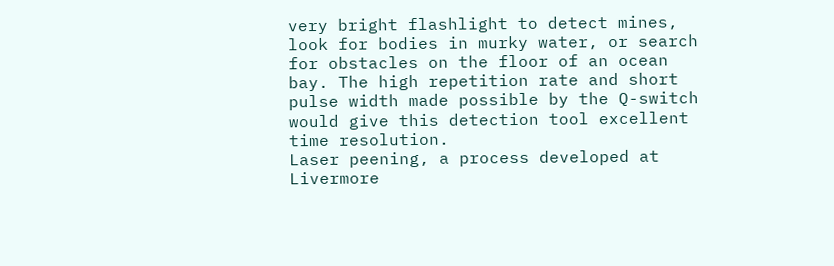very bright flashlight to detect mines, look for bodies in murky water, or search for obstacles on the floor of an ocean bay. The high repetition rate and short pulse width made possible by the Q-switch would give this detection tool excellent time resolution.
Laser peening, a process developed at Livermore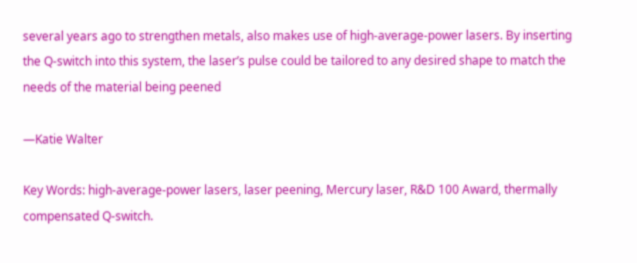several years ago to strengthen metals, also makes use of high-average-power lasers. By inserting the Q-switch into this system, the laser’s pulse could be tailored to any desired shape to match the needs of the material being peened

—Katie Walter

Key Words: high-average-power lasers, laser peening, Mercury laser, R&D 100 Award, thermally compensated Q-switch.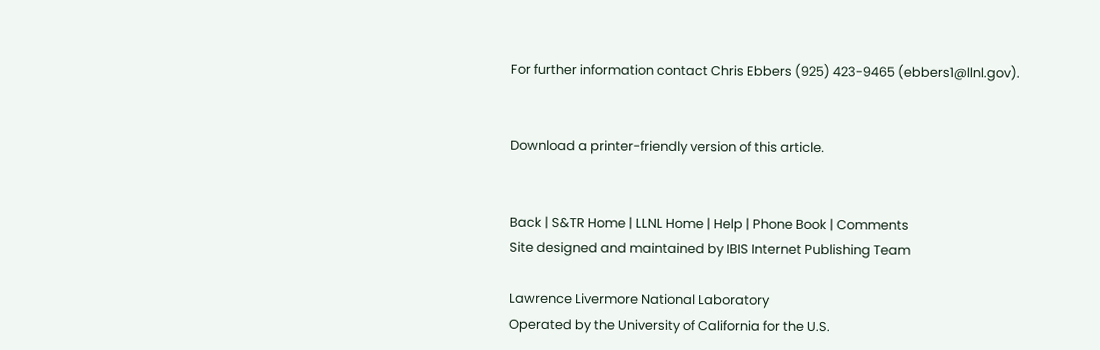For further information contact Chris Ebbers (925) 423-9465 (ebbers1@llnl.gov).


Download a printer-friendly version of this article.


Back | S&TR Home | LLNL Home | Help | Phone Book | Comments
Site designed and maintained by IBIS Internet Publishing Team

Lawrence Livermore National Laboratory
Operated by the University of California for the U.S.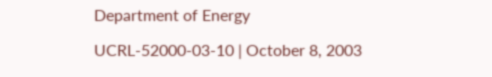Department of Energy

UCRL-52000-03-10 | October 8, 2003